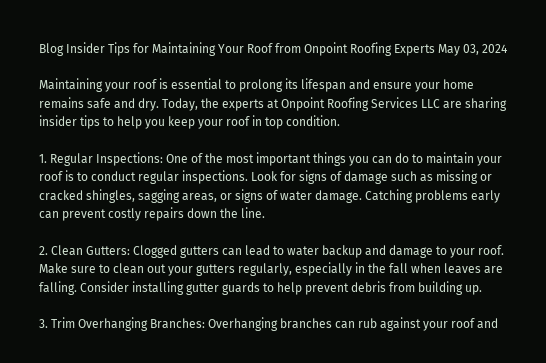Blog Insider Tips for Maintaining Your Roof from Onpoint Roofing Experts May 03, 2024

Maintaining your roof is essential to prolong its lifespan and ensure your home remains safe and dry. Today, the experts at Onpoint Roofing Services LLC are sharing insider tips to help you keep your roof in top condition.

1. Regular Inspections: One of the most important things you can do to maintain your roof is to conduct regular inspections. Look for signs of damage such as missing or cracked shingles, sagging areas, or signs of water damage. Catching problems early can prevent costly repairs down the line.

2. Clean Gutters: Clogged gutters can lead to water backup and damage to your roof. Make sure to clean out your gutters regularly, especially in the fall when leaves are falling. Consider installing gutter guards to help prevent debris from building up.

3. Trim Overhanging Branches: Overhanging branches can rub against your roof and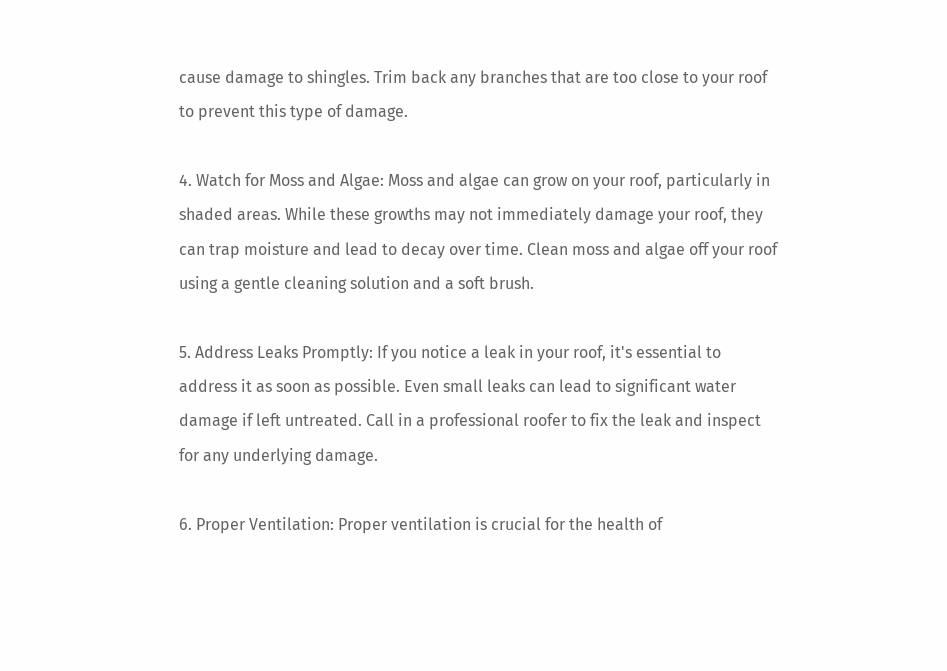cause damage to shingles. Trim back any branches that are too close to your roof to prevent this type of damage.

4. Watch for Moss and Algae: Moss and algae can grow on your roof, particularly in shaded areas. While these growths may not immediately damage your roof, they can trap moisture and lead to decay over time. Clean moss and algae off your roof using a gentle cleaning solution and a soft brush.

5. Address Leaks Promptly: If you notice a leak in your roof, it's essential to address it as soon as possible. Even small leaks can lead to significant water damage if left untreated. Call in a professional roofer to fix the leak and inspect for any underlying damage.

6. Proper Ventilation: Proper ventilation is crucial for the health of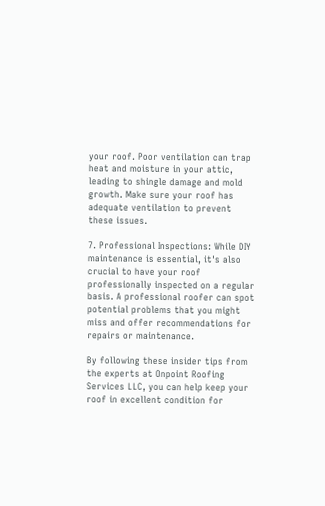your roof. Poor ventilation can trap heat and moisture in your attic, leading to shingle damage and mold growth. Make sure your roof has adequate ventilation to prevent these issues.

7. Professional Inspections: While DIY maintenance is essential, it's also crucial to have your roof professionally inspected on a regular basis. A professional roofer can spot potential problems that you might miss and offer recommendations for repairs or maintenance.

By following these insider tips from the experts at Onpoint Roofing Services LLC, you can help keep your roof in excellent condition for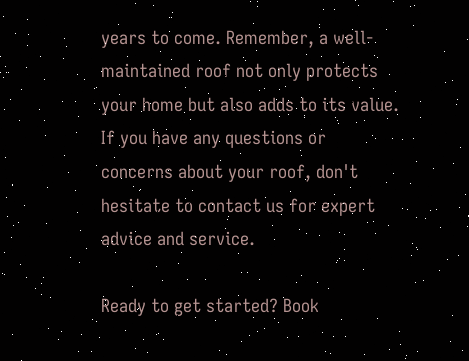years to come. Remember, a well-maintained roof not only protects your home but also adds to its value. If you have any questions or concerns about your roof, don't hesitate to contact us for expert advice and service.

Ready to get started? Book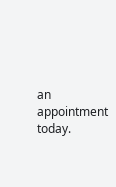an appointment today.